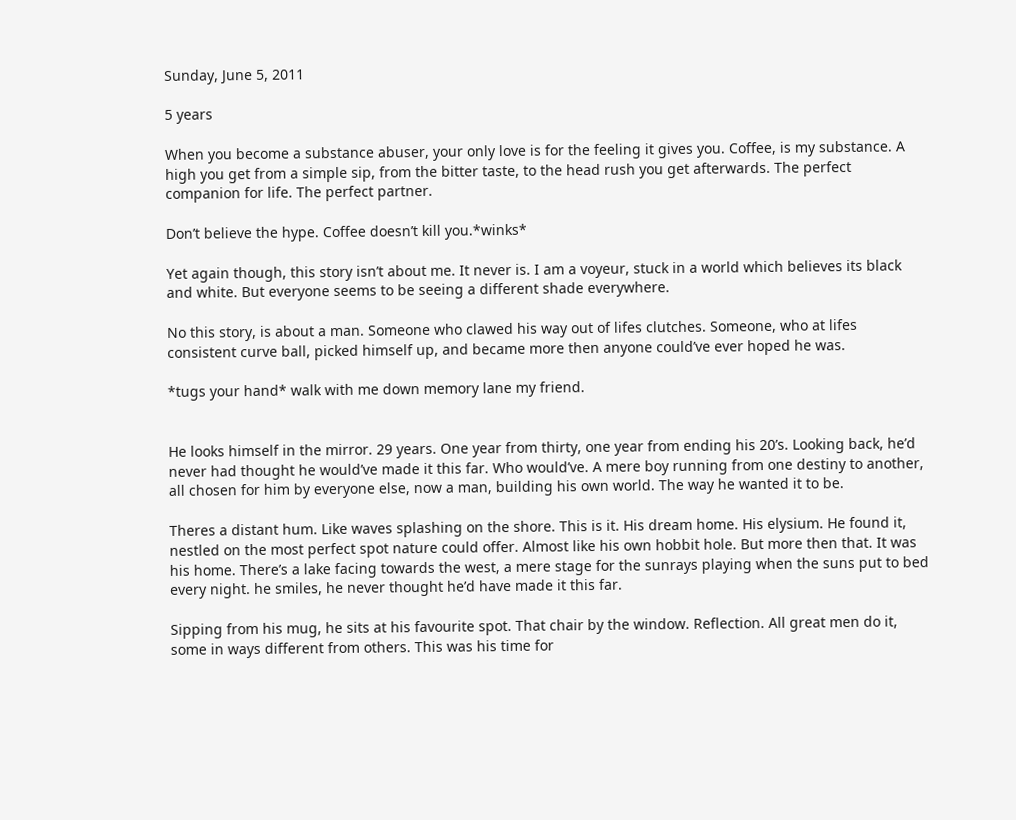Sunday, June 5, 2011

5 years

When you become a substance abuser, your only love is for the feeling it gives you. Coffee, is my substance. A high you get from a simple sip, from the bitter taste, to the head rush you get afterwards. The perfect companion for life. The perfect partner.

Don’t believe the hype. Coffee doesn’t kill you.*winks*

Yet again though, this story isn’t about me. It never is. I am a voyeur, stuck in a world which believes its black and white. But everyone seems to be seeing a different shade everywhere.

No this story, is about a man. Someone who clawed his way out of lifes clutches. Someone, who at lifes consistent curve ball, picked himself up, and became more then anyone could’ve ever hoped he was.

*tugs your hand* walk with me down memory lane my friend.


He looks himself in the mirror. 29 years. One year from thirty, one year from ending his 20’s. Looking back, he’d never had thought he would’ve made it this far. Who would’ve. A mere boy running from one destiny to another, all chosen for him by everyone else, now a man, building his own world. The way he wanted it to be.

Theres a distant hum. Like waves splashing on the shore. This is it. His dream home. His elysium. He found it, nestled on the most perfect spot nature could offer. Almost like his own hobbit hole. But more then that. It was his home. There’s a lake facing towards the west, a mere stage for the sunrays playing when the suns put to bed every night. he smiles, he never thought he’d have made it this far.

Sipping from his mug, he sits at his favourite spot. That chair by the window. Reflection. All great men do it, some in ways different from others. This was his time for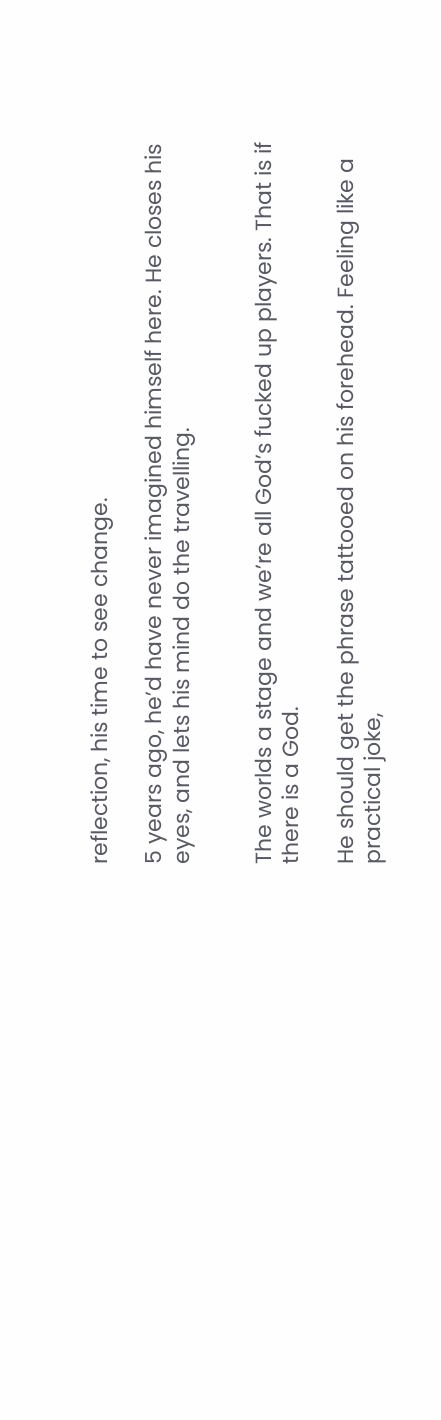reflection, his time to see change.

5 years ago, he’d have never imagined himself here. He closes his eyes, and lets his mind do the travelling.


The worlds a stage and we’re all God’s fucked up players. That is if there is a God.

He should get the phrase tattooed on his forehead. Feeling like a practical joke,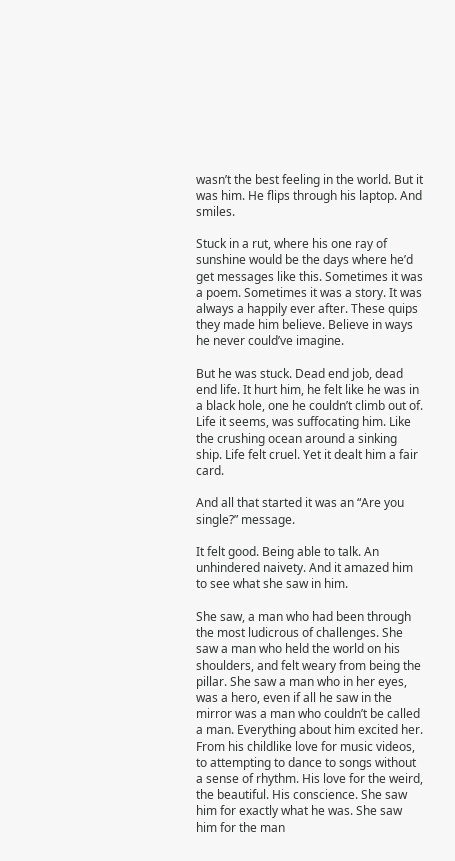wasn’t the best feeling in the world. But it was him. He flips through his laptop. And smiles.

Stuck in a rut, where his one ray of sunshine would be the days where he’d get messages like this. Sometimes it was a poem. Sometimes it was a story. It was always a happily ever after. These quips they made him believe. Believe in ways he never could’ve imagine.

But he was stuck. Dead end job, dead end life. It hurt him, he felt like he was in a black hole, one he couldn’t climb out of. Life it seems, was suffocating him. Like the crushing ocean around a sinking ship. Life felt cruel. Yet it dealt him a fair card.

And all that started it was an “Are you single?” message.

It felt good. Being able to talk. An unhindered naivety. And it amazed him to see what she saw in him.

She saw, a man who had been through the most ludicrous of challenges. She saw a man who held the world on his shoulders, and felt weary from being the pillar. She saw a man who in her eyes, was a hero, even if all he saw in the mirror was a man who couldn’t be called a man. Everything about him excited her. From his childlike love for music videos, to attempting to dance to songs without a sense of rhythm. His love for the weird, the beautiful. His conscience. She saw him for exactly what he was. She saw him for the man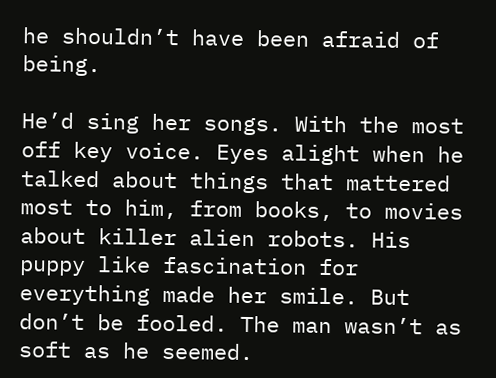he shouldn’t have been afraid of being.

He’d sing her songs. With the most off key voice. Eyes alight when he talked about things that mattered most to him, from books, to movies about killer alien robots. His puppy like fascination for everything made her smile. But don’t be fooled. The man wasn’t as soft as he seemed.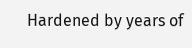Hardened by years of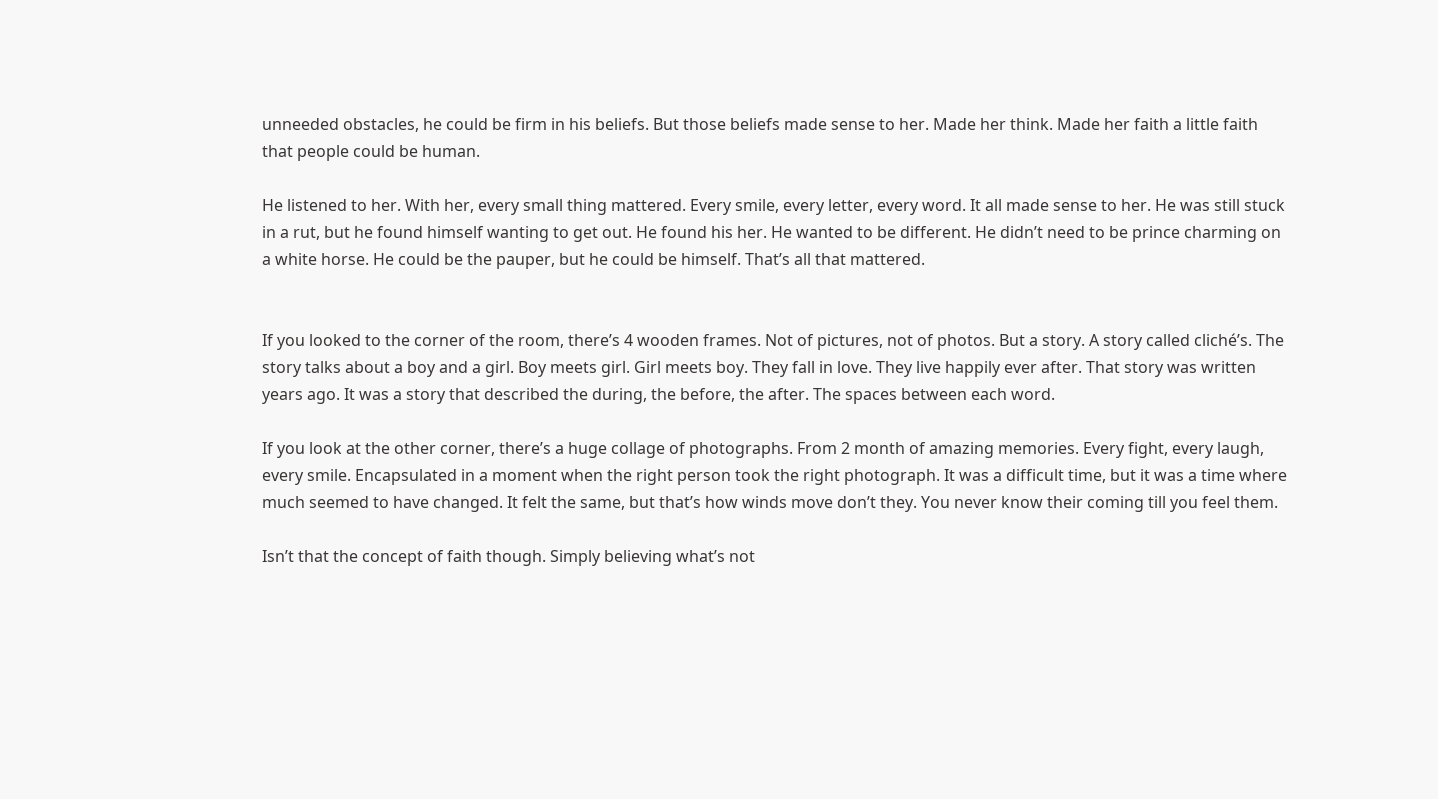unneeded obstacles, he could be firm in his beliefs. But those beliefs made sense to her. Made her think. Made her faith a little faith that people could be human.

He listened to her. With her, every small thing mattered. Every smile, every letter, every word. It all made sense to her. He was still stuck in a rut, but he found himself wanting to get out. He found his her. He wanted to be different. He didn’t need to be prince charming on a white horse. He could be the pauper, but he could be himself. That’s all that mattered.


If you looked to the corner of the room, there’s 4 wooden frames. Not of pictures, not of photos. But a story. A story called cliché’s. The story talks about a boy and a girl. Boy meets girl. Girl meets boy. They fall in love. They live happily ever after. That story was written years ago. It was a story that described the during, the before, the after. The spaces between each word.

If you look at the other corner, there’s a huge collage of photographs. From 2 month of amazing memories. Every fight, every laugh, every smile. Encapsulated in a moment when the right person took the right photograph. It was a difficult time, but it was a time where much seemed to have changed. It felt the same, but that’s how winds move don’t they. You never know their coming till you feel them.

Isn’t that the concept of faith though. Simply believing what’s not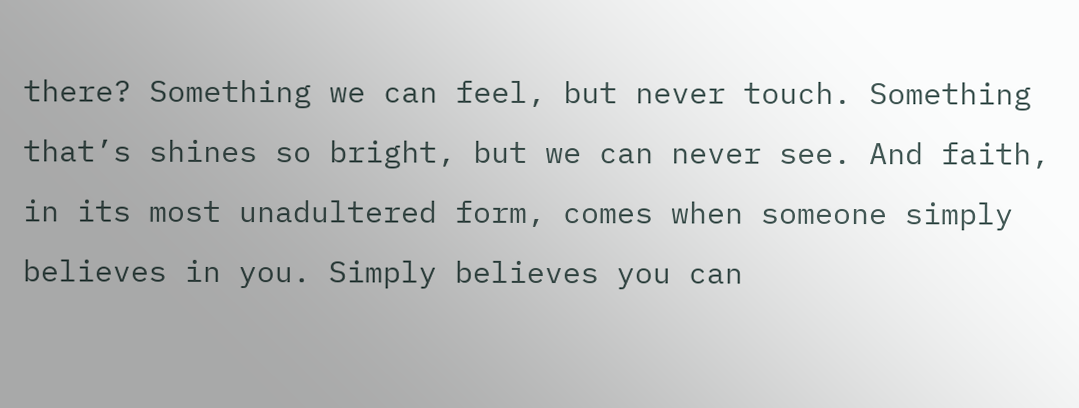there? Something we can feel, but never touch. Something that’s shines so bright, but we can never see. And faith, in its most unadultered form, comes when someone simply believes in you. Simply believes you can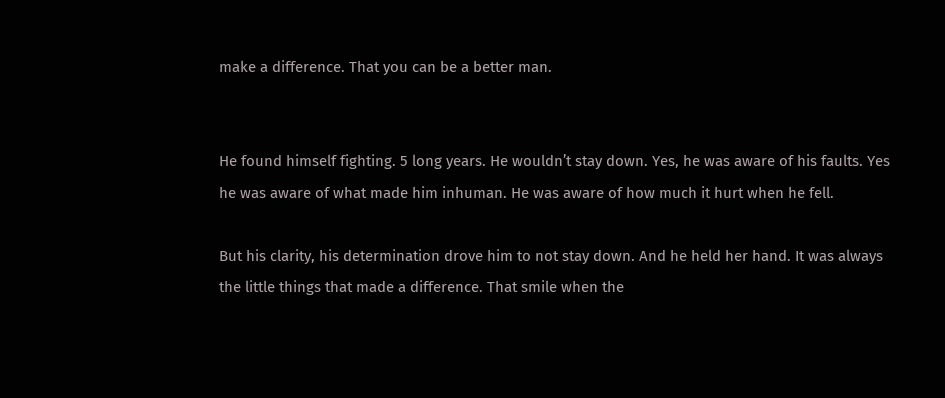make a difference. That you can be a better man.


He found himself fighting. 5 long years. He wouldn’t stay down. Yes, he was aware of his faults. Yes he was aware of what made him inhuman. He was aware of how much it hurt when he fell.

But his clarity, his determination drove him to not stay down. And he held her hand. It was always the little things that made a difference. That smile when the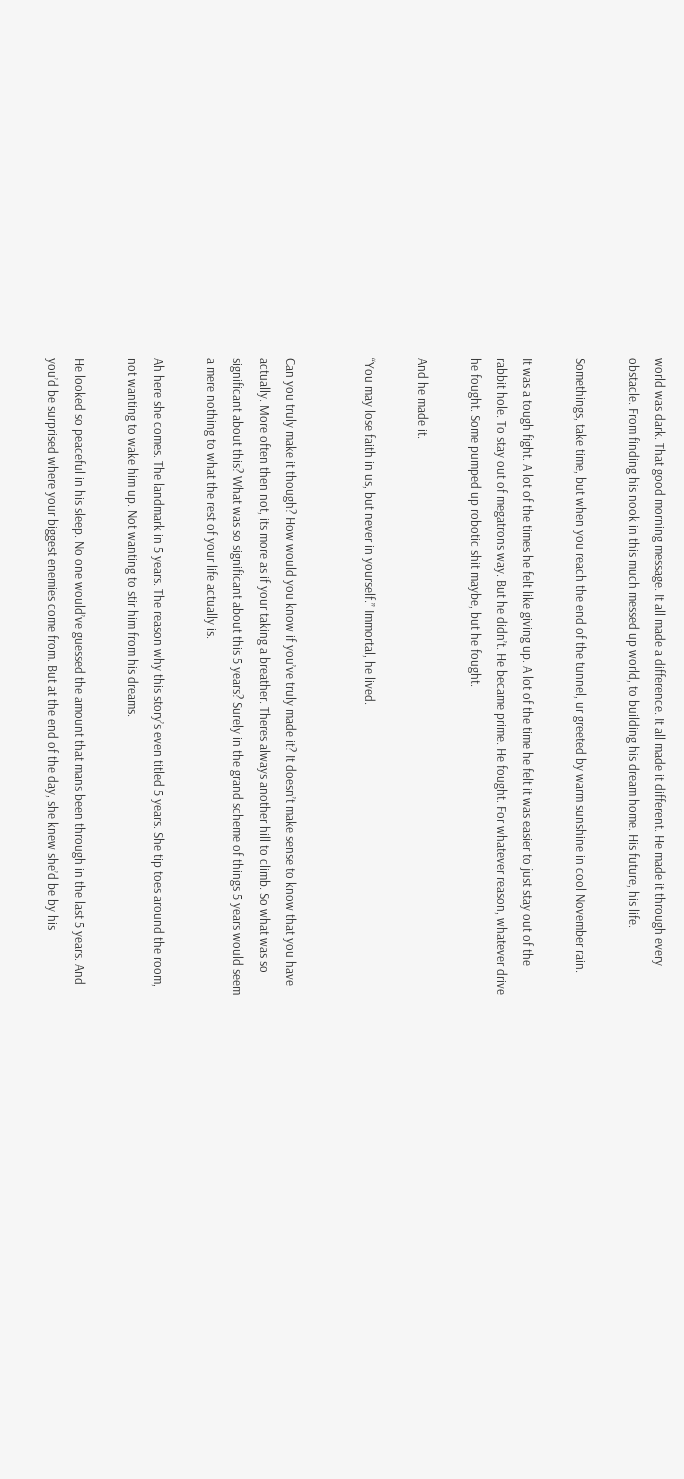world was dark. That good morning message. It all made a difference. It all made it different. He made it through every obstacle. From finding his nook in this much messed up world, to building his dream home. His future, his life.

Somethings, take time, but when you reach the end of the tunnel, ur greeted by warm sunshine in cool November rain.

It was a tough fight. A lot of the times he felt like giving up. A lot of the time he felt it was easier to just stay out of the rabbit hole. To stay out of megatrons way. But he didn’t. He became prime. He fought. For whatever reason, whatever drive he fought. Some pumped up robotic shit maybe, but he fought.

And he made it.

“You may lose faith in us, but never in yourself.” Immortal, he lived.


Can you truly make it though? How would you know if you’ve truly made it? It doesn’t make sense to know that you have actually. More often then not, its more as if your taking a breather. Theres always another hill to climb. So what was so significant about this? What was so significant about this 5 years? Surely in the grand scheme of things 5 years would seem a mere nothing to what the rest of your life actually is.

Ah here she comes. The landmark in 5 years. The reason why this story’s even titled 5 years. She tip toes around the room, not wanting to wake him up. Not wanting to stir him from his dreams.

He looked so peaceful in his sleep. No one would’ve guessed the amount that mans been through in the last 5 years. And you’d be surprised where your biggest enemies come from. But at the end of the day, she knew she’d be by his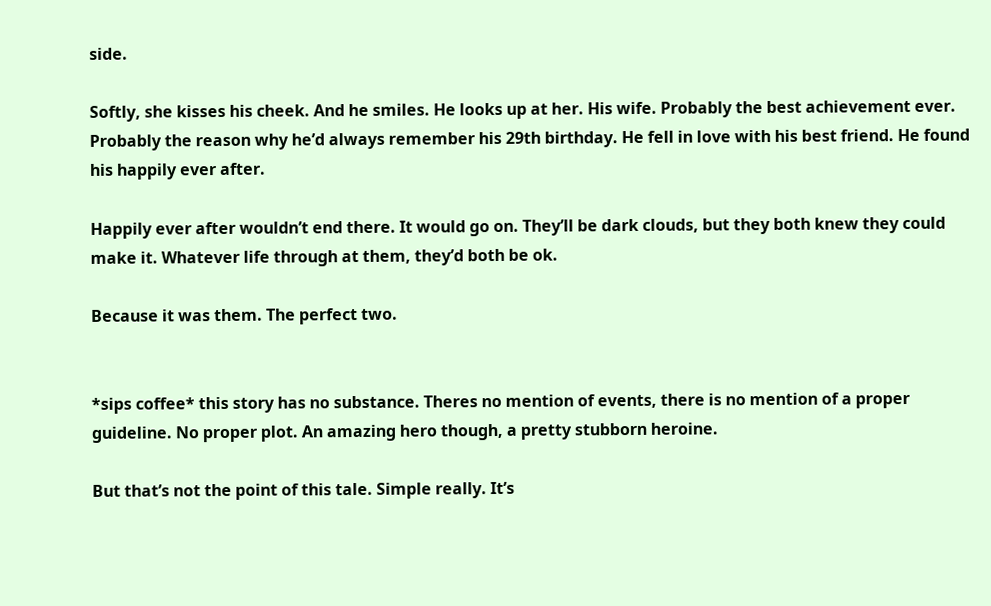side.

Softly, she kisses his cheek. And he smiles. He looks up at her. His wife. Probably the best achievement ever. Probably the reason why he’d always remember his 29th birthday. He fell in love with his best friend. He found his happily ever after.

Happily ever after wouldn’t end there. It would go on. They’ll be dark clouds, but they both knew they could make it. Whatever life through at them, they’d both be ok.

Because it was them. The perfect two.


*sips coffee* this story has no substance. Theres no mention of events, there is no mention of a proper guideline. No proper plot. An amazing hero though, a pretty stubborn heroine.

But that’s not the point of this tale. Simple really. It’s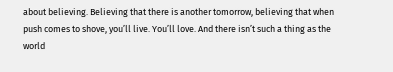about believing. Believing that there is another tomorrow, believing that when push comes to shove, you’ll live. You’ll love. And there isn’t such a thing as the world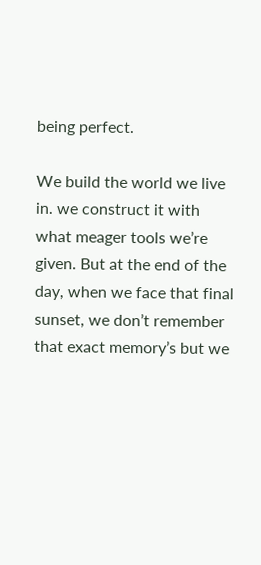being perfect.

We build the world we live in. we construct it with what meager tools we’re given. But at the end of the day, when we face that final sunset, we don’t remember that exact memory’s but we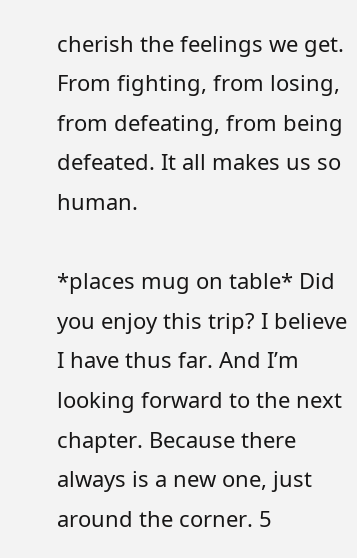cherish the feelings we get. From fighting, from losing, from defeating, from being defeated. It all makes us so human.

*places mug on table* Did you enjoy this trip? I believe I have thus far. And I’m looking forward to the next chapter. Because there always is a new one, just around the corner. 5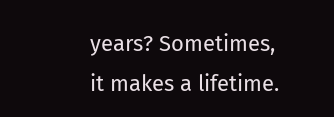years? Sometimes, it makes a lifetime.